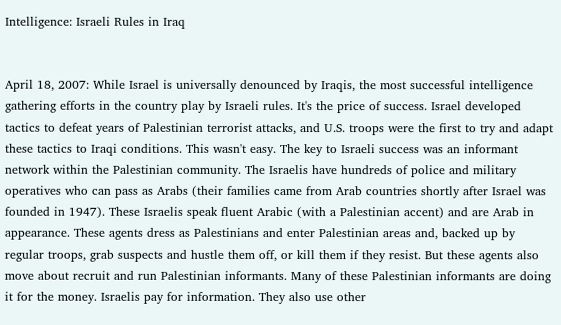Intelligence: Israeli Rules in Iraq


April 18, 2007: While Israel is universally denounced by Iraqis, the most successful intelligence gathering efforts in the country play by Israeli rules. It's the price of success. Israel developed tactics to defeat years of Palestinian terrorist attacks, and U.S. troops were the first to try and adapt these tactics to Iraqi conditions. This wasn't easy. The key to Israeli success was an informant network within the Palestinian community. The Israelis have hundreds of police and military operatives who can pass as Arabs (their families came from Arab countries shortly after Israel was founded in 1947). These Israelis speak fluent Arabic (with a Palestinian accent) and are Arab in appearance. These agents dress as Palestinians and enter Palestinian areas and, backed up by regular troops, grab suspects and hustle them off, or kill them if they resist. But these agents also move about recruit and run Palestinian informants. Many of these Palestinian informants are doing it for the money. Israelis pay for information. They also use other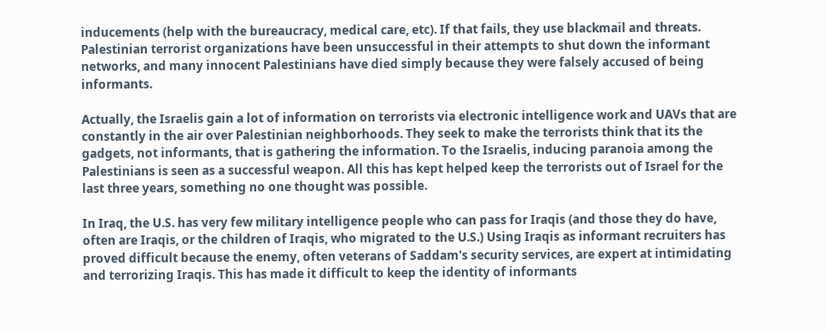inducements (help with the bureaucracy, medical care, etc). If that fails, they use blackmail and threats. Palestinian terrorist organizations have been unsuccessful in their attempts to shut down the informant networks, and many innocent Palestinians have died simply because they were falsely accused of being informants.

Actually, the Israelis gain a lot of information on terrorists via electronic intelligence work and UAVs that are constantly in the air over Palestinian neighborhoods. They seek to make the terrorists think that its the gadgets, not informants, that is gathering the information. To the Israelis, inducing paranoia among the Palestinians is seen as a successful weapon. All this has kept helped keep the terrorists out of Israel for the last three years, something no one thought was possible.

In Iraq, the U.S. has very few military intelligence people who can pass for Iraqis (and those they do have, often are Iraqis, or the children of Iraqis, who migrated to the U.S.) Using Iraqis as informant recruiters has proved difficult because the enemy, often veterans of Saddam's security services, are expert at intimidating and terrorizing Iraqis. This has made it difficult to keep the identity of informants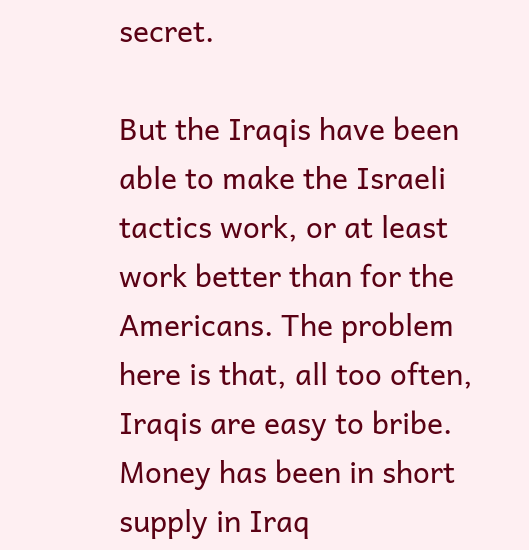secret.

But the Iraqis have been able to make the Israeli tactics work, or at least work better than for the Americans. The problem here is that, all too often, Iraqis are easy to bribe. Money has been in short supply in Iraq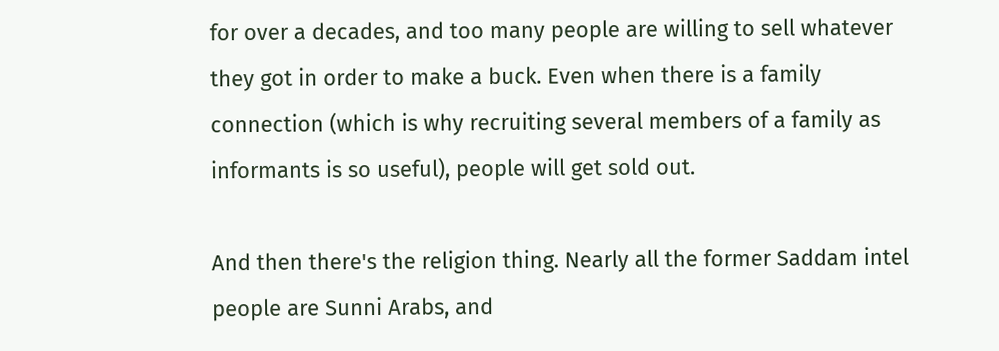for over a decades, and too many people are willing to sell whatever they got in order to make a buck. Even when there is a family connection (which is why recruiting several members of a family as informants is so useful), people will get sold out.

And then there's the religion thing. Nearly all the former Saddam intel people are Sunni Arabs, and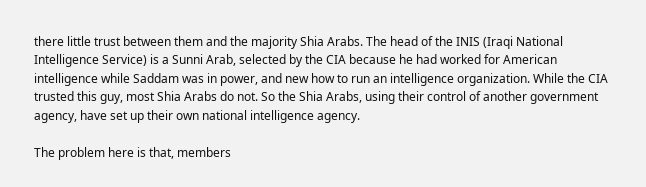there little trust between them and the majority Shia Arabs. The head of the INIS (Iraqi National Intelligence Service) is a Sunni Arab, selected by the CIA because he had worked for American intelligence while Saddam was in power, and new how to run an intelligence organization. While the CIA trusted this guy, most Shia Arabs do not. So the Shia Arabs, using their control of another government agency, have set up their own national intelligence agency.

The problem here is that, members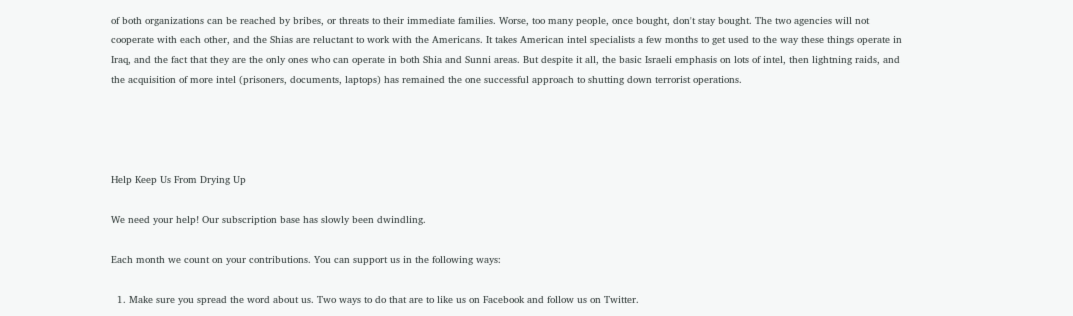of both organizations can be reached by bribes, or threats to their immediate families. Worse, too many people, once bought, don't stay bought. The two agencies will not cooperate with each other, and the Shias are reluctant to work with the Americans. It takes American intel specialists a few months to get used to the way these things operate in Iraq, and the fact that they are the only ones who can operate in both Shia and Sunni areas. But despite it all, the basic Israeli emphasis on lots of intel, then lightning raids, and the acquisition of more intel (prisoners, documents, laptops) has remained the one successful approach to shutting down terrorist operations.




Help Keep Us From Drying Up

We need your help! Our subscription base has slowly been dwindling.

Each month we count on your contributions. You can support us in the following ways:

  1. Make sure you spread the word about us. Two ways to do that are to like us on Facebook and follow us on Twitter.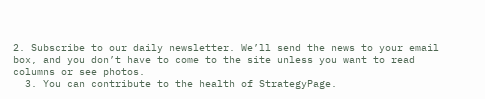2. Subscribe to our daily newsletter. We’ll send the news to your email box, and you don’t have to come to the site unless you want to read columns or see photos.
  3. You can contribute to the health of StrategyPage.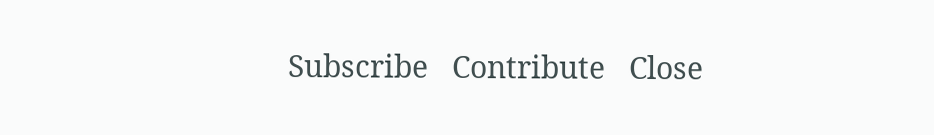Subscribe   Contribute   Close